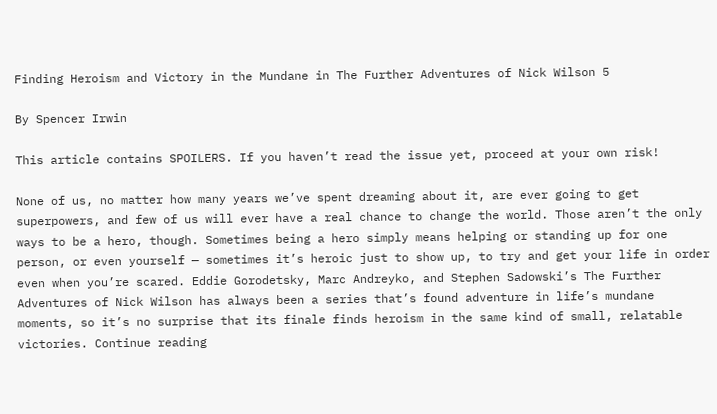Finding Heroism and Victory in the Mundane in The Further Adventures of Nick Wilson 5

By Spencer Irwin

This article contains SPOILERS. If you haven’t read the issue yet, proceed at your own risk!

None of us, no matter how many years we’ve spent dreaming about it, are ever going to get superpowers, and few of us will ever have a real chance to change the world. Those aren’t the only ways to be a hero, though. Sometimes being a hero simply means helping or standing up for one person, or even yourself — sometimes it’s heroic just to show up, to try and get your life in order even when you’re scared. Eddie Gorodetsky, Marc Andreyko, and Stephen Sadowski’s The Further Adventures of Nick Wilson has always been a series that’s found adventure in life’s mundane moments, so it’s no surprise that its finale finds heroism in the same kind of small, relatable victories. Continue reading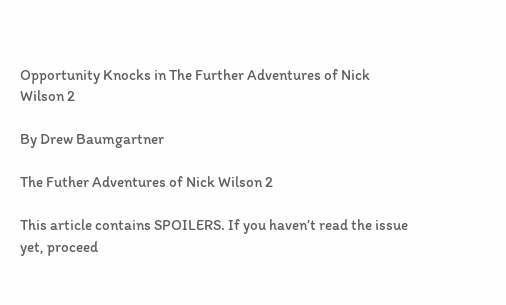Opportunity Knocks in The Further Adventures of Nick Wilson 2

By Drew Baumgartner

The Futher Adventures of Nick Wilson 2

This article contains SPOILERS. If you haven’t read the issue yet, proceed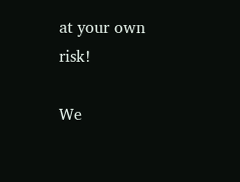at your own risk!

We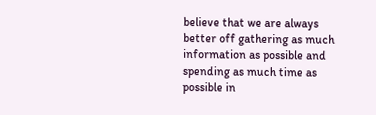believe that we are always better off gathering as much information as possible and spending as much time as possible in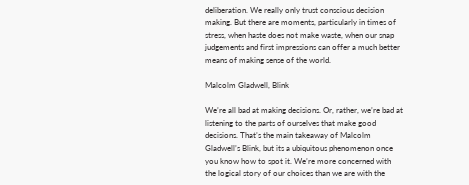deliberation. We really only trust conscious decision making. But there are moments, particularly in times of stress, when haste does not make waste, when our snap judgements and first impressions can offer a much better means of making sense of the world.

Malcolm Gladwell, Blink

We’re all bad at making decisions. Or, rather, we’re bad at listening to the parts of ourselves that make good decisions. That’s the main takeaway of Malcolm Gladwell’s Blink, but its a ubiquitous phenomenon once you know how to spot it. We’re more concerned with the logical story of our choices than we are with the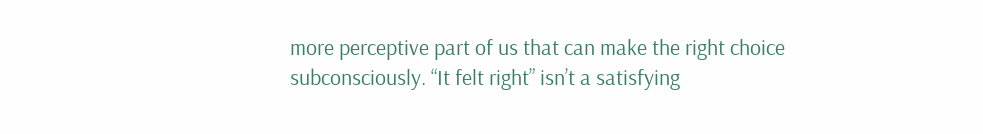more perceptive part of us that can make the right choice subconsciously. “It felt right” isn’t a satisfying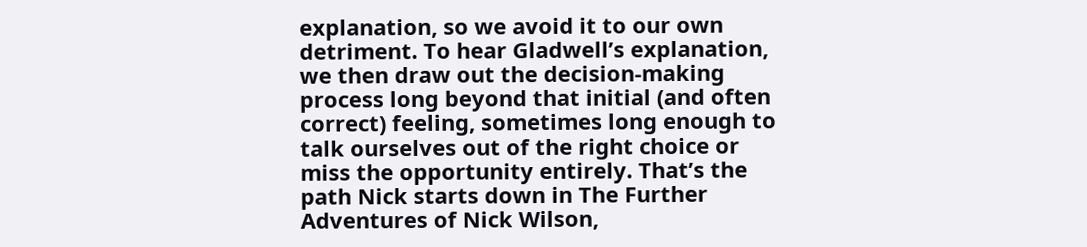explanation, so we avoid it to our own detriment. To hear Gladwell’s explanation, we then draw out the decision-making process long beyond that initial (and often correct) feeling, sometimes long enough to talk ourselves out of the right choice or miss the opportunity entirely. That’s the path Nick starts down in The Further Adventures of Nick Wilson,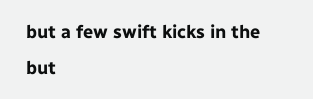but a few swift kicks in the but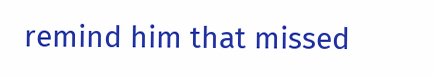remind him that missed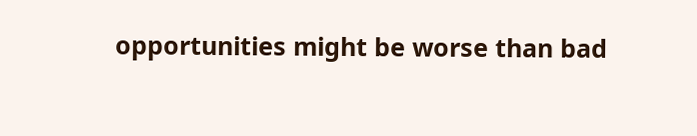opportunities might be worse than bad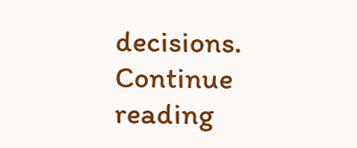decisions. Continue reading